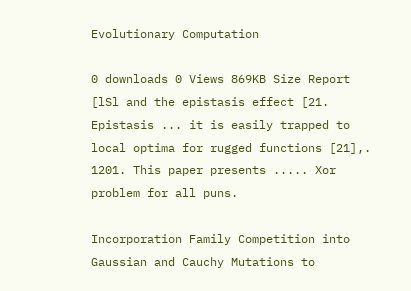Evolutionary Computation

0 downloads 0 Views 869KB Size Report
[lSl and the epistasis effect [21. Epistasis ... it is easily trapped to local optima for rugged functions [21],. 1201. This paper presents ..... Xor problem for all puns.

Incorporation Family Competition into Gaussian and Cauchy Mutations to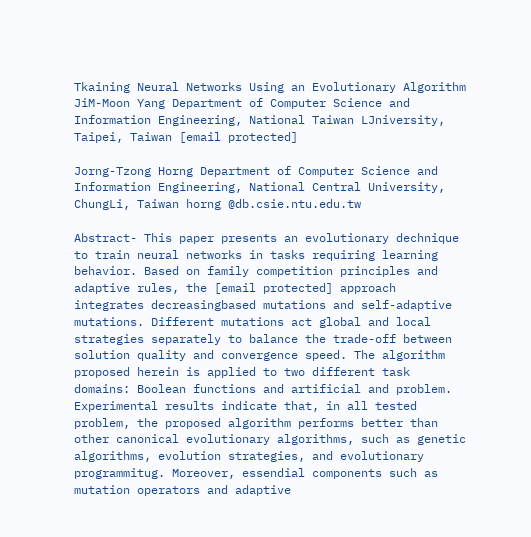Tkaining Neural Networks Using an Evolutionary Algorithm JiM-Moon Yang Department of Computer Science and Information Engineering, National Taiwan LJniversity, Taipei, Taiwan [email protected]

Jorng-Tzong Horng Department of Computer Science and Information Engineering, National Central University, ChungLi, Taiwan horng @db.csie.ntu.edu.tw

Abstract- This paper presents an evolutionary dechnique to train neural networks in tasks requiring learning behavior. Based on family competition principles and adaptive rules, the [email protected] approach integrates decreasingbased mutations and self-adaptive mutations. Different mutations act global and local strategies separately to balance the trade-off between solution quality and convergence speed. The algorithm proposed herein is applied to two different task domains: Boolean functions and artificial and problem. Experimental results indicate that, in all tested problem, the proposed algorithm performs better than other canonical evolutionary algorithms, such as genetic algorithms, evolution strategies, and evolutionary programmitug. Moreover, essendial components such as mutation operators and adaptive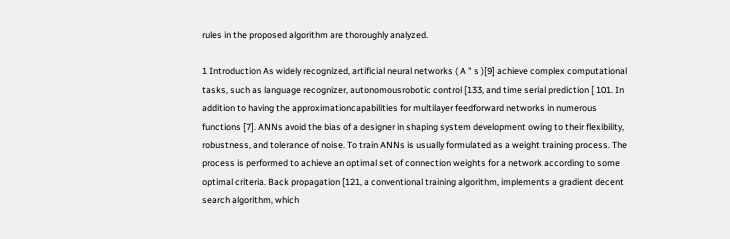rules in the proposed algorithm are thoroughly analyzed.

1 Introduction As widely recognized, artificial neural networks ( A " s )[9] achieve complex computational tasks, such as language recognizer, autonomousrobotic control [133, and time serial prediction [ 101. In addition to having the approximationcapabilities for multilayer feedforward networks in numerous functions [7]. ANNs avoid the bias of a designer in shaping system development owing to their flexibility, robustness, and tolerance of noise. To train ANNs is usually formulated as a weight training process. The process is performed to achieve an optimal set of connection weights for a network according to some optimal criteria. Back propagation [121, a conventional training algorithm, implements a gradient decent search algorithm, which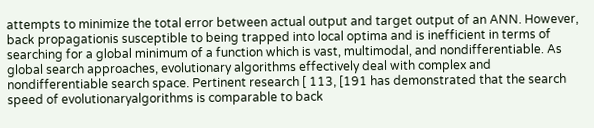attempts to minimize the total error between actual output and target output of an ANN. However, back propagationis susceptible to being trapped into local optima and is inefficient in terms of searching for a global minimum of a function which is vast, multimodal, and nondifferentiable. As global search approaches, evolutionary algorithms effectively deal with complex and nondifferentiable search space. Pertinent research [ 113, [191 has demonstrated that the search speed of evolutionaryalgorithms is comparable to back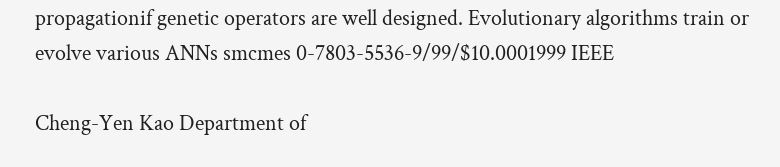propagationif genetic operators are well designed. Evolutionary algorithms train or evolve various ANNs smcmes 0-7803-5536-9/99/$10.0001999 IEEE

Cheng-Yen Kao Department of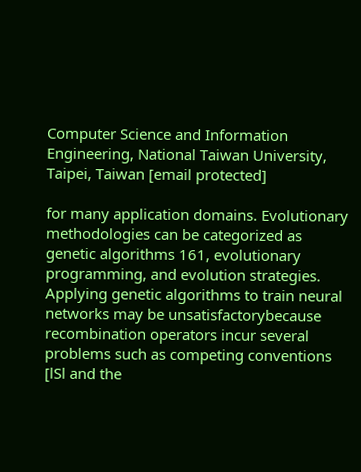Computer Science and Information Engineering, National Taiwan University, Taipei, Taiwan [email protected]

for many application domains. Evolutionary methodologies can be categorized as genetic algorithms 161, evolutionary programming, and evolution strategies. Applying genetic algorithms to train neural networks may be unsatisfactorybecause recombination operators incur several problems such as competing conventions [lSl and the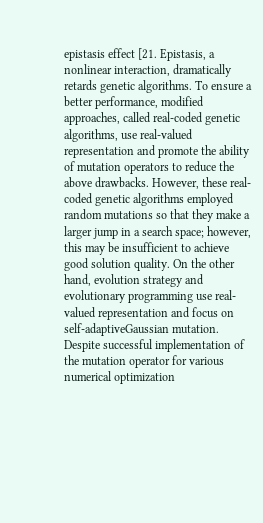epistasis effect [21. Epistasis, a nonlinear interaction, dramatically retards genetic algorithms. To ensure a better performance, modified approaches, called real-coded genetic algorithms, use real-valued representation and promote the ability of mutation operators to reduce the above drawbacks. However, these real-coded genetic algorithms employed random mutations so that they make a larger jump in a search space; however, this may be insufficient to achieve good solution quality. On the other hand, evolution strategy and evolutionary programming use real-valued representation and focus on self-adaptiveGaussian mutation. Despite successful implementation of the mutation operator for various numerical optimization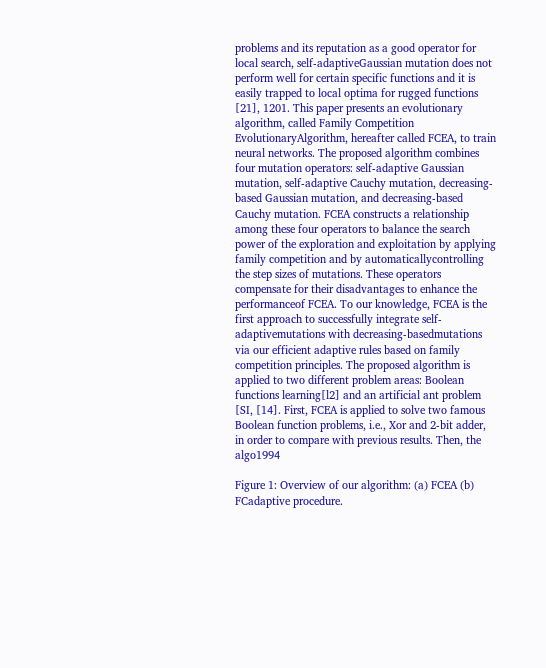problems and its reputation as a good operator for local search, self-adaptiveGaussian mutation does not perform well for certain specific functions and it is easily trapped to local optima for rugged functions [21], 1201. This paper presents an evolutionary algorithm, called Family Competition EvolutionaryAlgorithm, hereafter called FCEA, to train neural networks. The proposed algorithm combines four mutation operators: self-adaptive Gaussian mutation, self-adaptive Cauchy mutation, decreasing-based Gaussian mutation, and decreasing-based Cauchy mutation. FCEA constructs a relationship among these four operators to balance the search power of the exploration and exploitation by applying family competition and by automaticallycontrolling the step sizes of mutations. These operators compensate for their disadvantages to enhance the performanceof FCEA. To our knowledge, FCEA is the first approach to successfully integrate self-adaptivemutations with decreasing-basedmutations via our efficient adaptive rules based on family competition principles. The proposed algorithm is applied to two different problem areas: Boolean functions learning[l2] and an artificial ant problem [SI, [14]. First, FCEA is applied to solve two famous Boolean function problems, i.e., Xor and 2-bit adder, in order to compare with previous results. Then, the algo1994

Figure 1: Overview of our algorithm: (a) FCEA (b) FCadaptive procedure.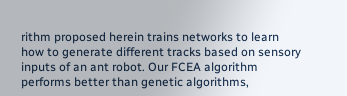rithm proposed herein trains networks to learn how to generate different tracks based on sensory inputs of an ant robot. Our FCEA algorithm performs better than genetic algorithms,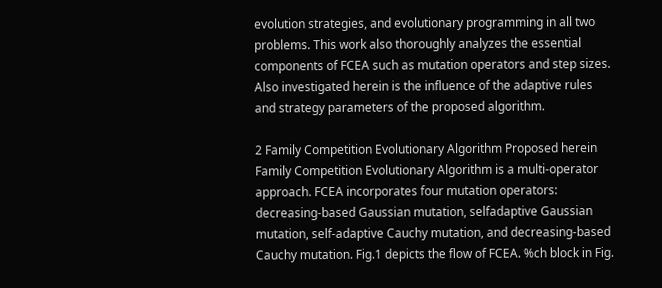evolution strategies, and evolutionary programming in all two problems. This work also thoroughly analyzes the essential components of FCEA such as mutation operators and step sizes. Also investigated herein is the influence of the adaptive rules and strategy parameters of the proposed algorithm.

2 Family Competition Evolutionary Algorithm Proposed herein Family Competition Evolutionary Algorithm is a multi-operator approach. FCEA incorporates four mutation operators: decreasing-based Gaussian mutation, selfadaptive Gaussian mutation, self-adaptive Cauchy mutation, and decreasing-based Cauchy mutation. Fig.1 depicts the flow of FCEA. %ch block in Fig.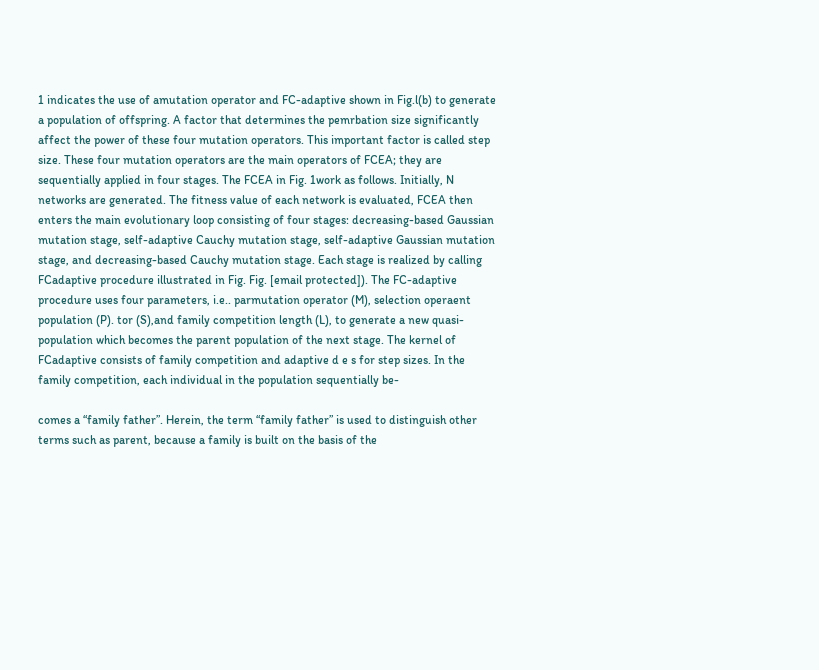1 indicates the use of amutation operator and FC-adaptive shown in Fig.l(b) to generate a population of offspring. A factor that determines the pemrbation size significantly affect the power of these four mutation operators. This important factor is called step size. These four mutation operators are the main operators of FCEA; they are sequentially applied in four stages. The FCEA in Fig. 1work as follows. Initially, N networks are generated. The fitness value of each network is evaluated, FCEA then enters the main evolutionary loop consisting of four stages: decreasing-based Gaussian mutation stage, self-adaptive Cauchy mutation stage, self-adaptive Gaussian mutation stage, and decreasing-based Cauchy mutation stage. Each stage is realized by calling FCadaptive procedure illustrated in Fig. Fig. [email protected]). The FC-adaptive procedure uses four parameters, i.e.. parmutation operator (M), selection operaent population (P). tor (S),and family competition length (L), to generate a new quasi-population which becomes the parent population of the next stage. The kernel of FCadaptive consists of family competition and adaptive d e s for step sizes. In the family competition, each individual in the population sequentially be-

comes a “family father”. Herein, the term “family father” is used to distinguish other terms such as parent, because a family is built on the basis of the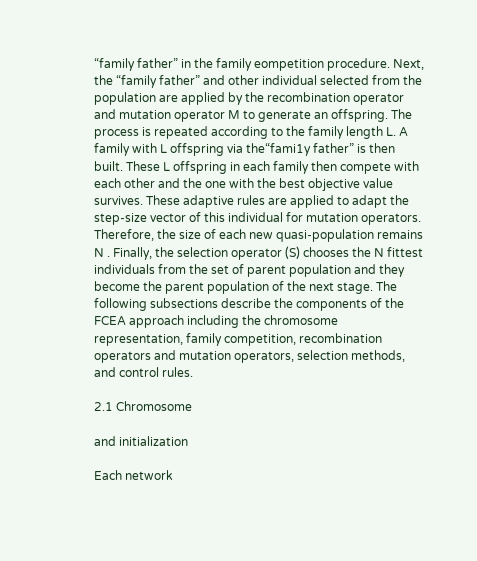“family father” in the family eompetition procedure. Next, the “family father” and other individual selected from the population are applied by the recombination operator and mutation operator M to generate an offspring. The process is repeated according to the family length L. A family with L offspring via the“fami1y father” is then built. These L offspring in each family then compete with each other and the one with the best objective value survives. These adaptive rules are applied to adapt the step-size vector of this individual for mutation operators. Therefore, the size of each new quasi-population remains N . Finally, the selection operator (S) chooses the N fittest individuals from the set of parent population and they become the parent population of the next stage. The following subsections describe the components of the FCEA approach including the chromosome representation, family competition, recombination operators and mutation operators, selection methods, and control rules.

2.1 Chromosome

and initialization

Each network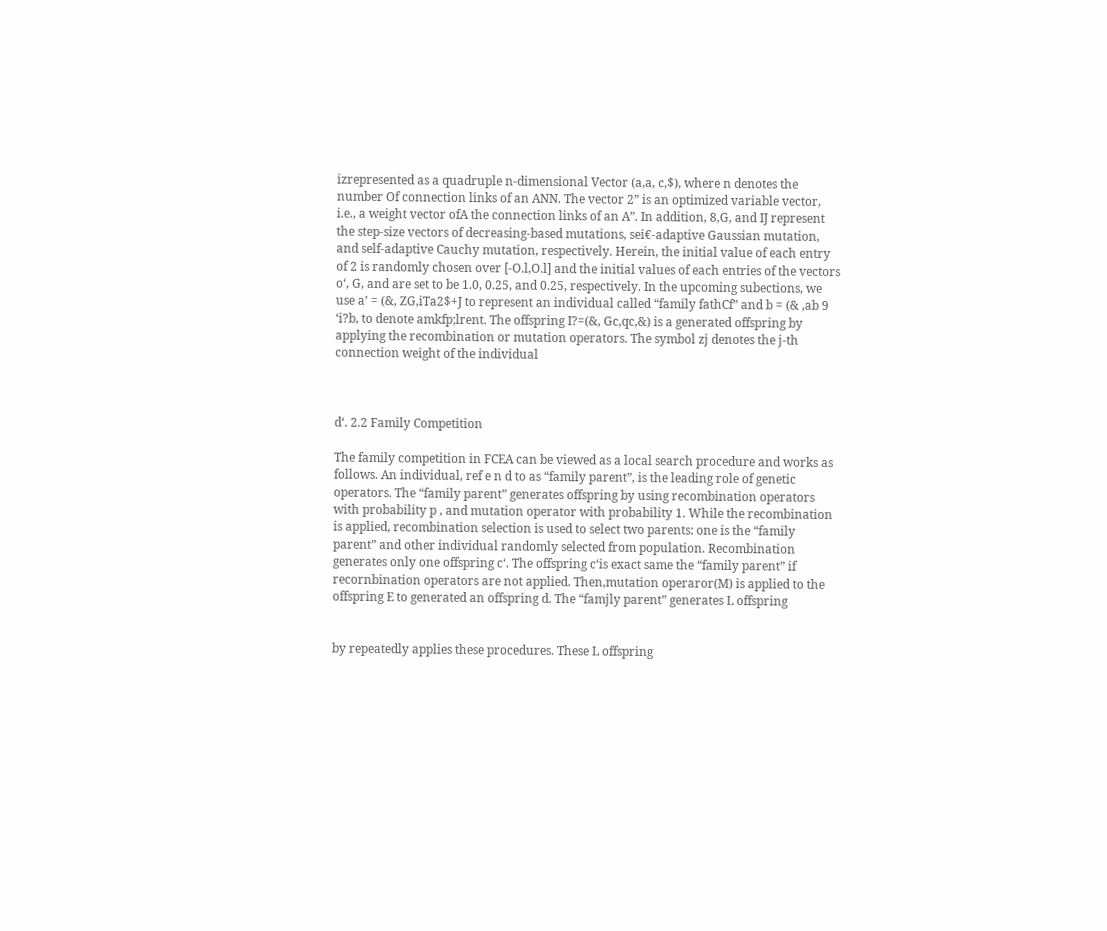izrepresented as a quadruple n-dimensional Vector (a,a, c,$), where n denotes the number Of connection links of an ANN. The vector 2” is an optimized variable vector, i.e., a weight vector ofA the connection links of an A”. In addition, 8,G, and IJ represent the step-size vectors of decreasing-based mutations, sei€-adaptive Gaussian mutation, and self-adaptive Cauchy mutation, respectively. Herein, the initial value of each entry of 2 is randomly chosen over [-O.l,O.l] and the initial values of each entries of the vectors o‘, G, and are set to be 1.0, 0.25, and 0.25, respectively. In the upcoming subections, we use a’ = (&, ZG,iTa2$+J to represent an individual called “family fathCf” and b = (& ,ab 9 ‘i?b, to denote amkfp;lrent. The offspring I?=(&, Gc,qc,&) is a generated offspring by applying the recombination or mutation operators. The symbol zj denotes the j-th connection weight of the individual



d‘. 2.2 Family Competition

The family competition in FCEA can be viewed as a local search procedure and works as follows. An individual, ref e n d to as “family parent”, is the leading role of genetic operators. The “family parent” generates offspring by using recombination operators with probability p , and mutation operator with probability 1. While the recombination is applied, recombination selection is used to select two parents: one is the “family parent” and other individual randomly selected from population. Recombination generates only one offspring c‘. The offspring c‘is exact same the “family parent” if recornbination operators are not applied. Then,mutation operaror(M) is applied to the offspring E to generated an offspring d. The “famjly parent” generates L offspring


by repeatedly applies these procedures. These L offspring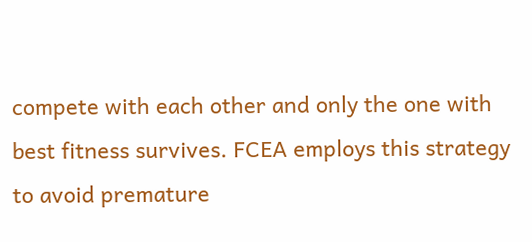compete with each other and only the one with best fitness survives. FCEA employs this strategy to avoid premature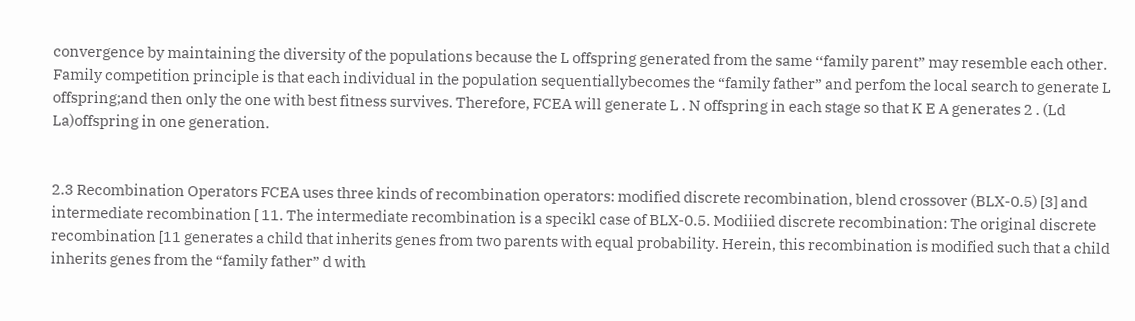convergence by maintaining the diversity of the populations because the L offspring generated from the same ‘‘family parent” may resemble each other. Family competition principle is that each individual in the population sequentiallybecomes the “family father” and perfom the local search to generate L offspring;and then only the one with best fitness survives. Therefore, FCEA will generate L . N offspring in each stage so that K E A generates 2 . (Ld La)offspring in one generation.


2.3 Recombination Operators FCEA uses three kinds of recombination operators: modified discrete recombination, blend crossover (BLX-0.5) [3] and intermediate recombination [ 11. The intermediate recombination is a specikl case of BLX-0.5. Modiiied discrete recombination: The original discrete recombination [11 generates a child that inherits genes from two parents with equal probability. Herein, this recombination is modified such that a child inherits genes from the “family father” d with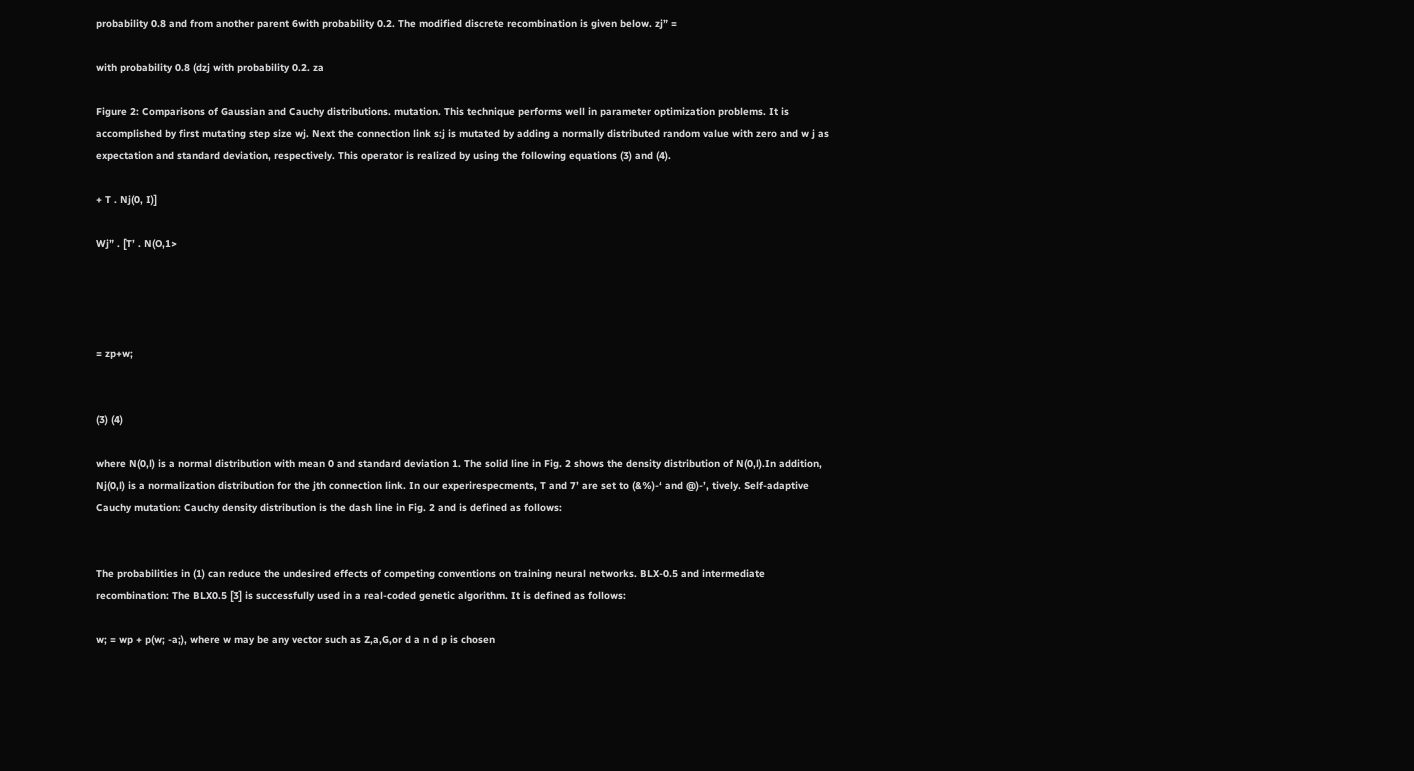probability 0.8 and from another parent 6with probability 0.2. The modified discrete recombination is given below. zj” =

with probability 0.8 (dzj with probability 0.2. za

Figure 2: Comparisons of Gaussian and Cauchy distributions. mutation. This technique performs well in parameter optimization problems. It is accomplished by first mutating step size wj. Next the connection link s:j is mutated by adding a normally distributed random value with zero and w j as expectation and standard deviation, respectively. This operator is realized by using the following equations (3) and (4).

+ T . Nj(0, I)]

Wj” . [T’ . N(O,1>




= zp+w;


(3) (4)

where N(0,l) is a normal distribution with mean 0 and standard deviation 1. The solid line in Fig. 2 shows the density distribution of N(0,l).In addition, Nj(0,l) is a normalization distribution for the jth connection link. In our experirespecments, T and 7’ are set to (&%)-‘ and @)-’, tively. Self-adaptive Cauchy mutation: Cauchy density distribution is the dash line in Fig. 2 and is defined as follows:


The probabilities in (1) can reduce the undesired effects of competing conventions on training neural networks. BLX-0.5 and intermediate recombination: The BLX0.5 [3] is successfully used in a real-coded genetic algorithm. It is defined as follows:

w; = wp + p(w; -a;), where w may be any vector such as Z,a,G,or d a n d p is chosen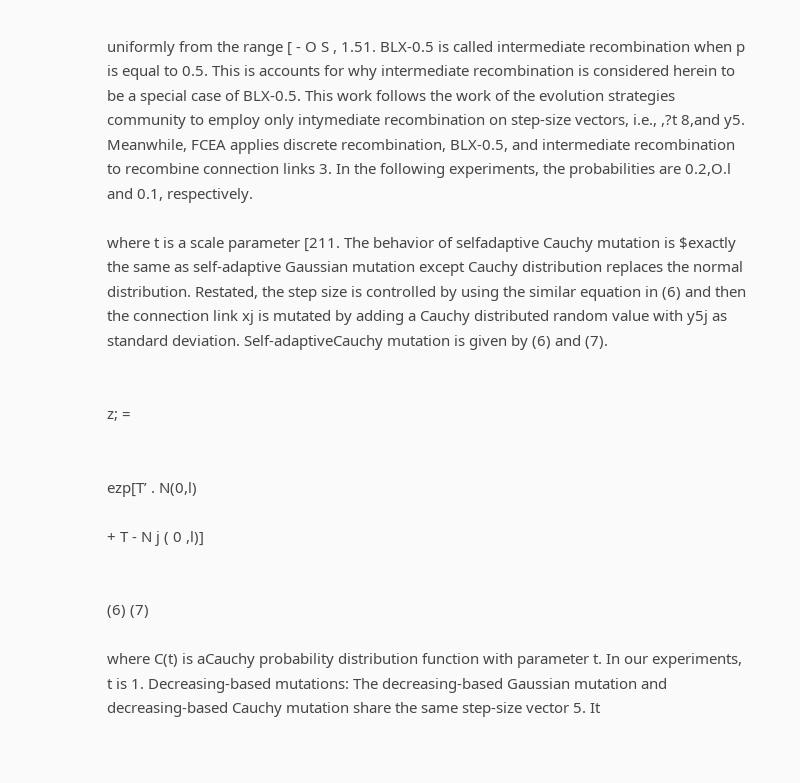uniformly from the range [ - O S , 1.51. BLX-0.5 is called intermediate recombination when p is equal to 0.5. This is accounts for why intermediate recombination is considered herein to be a special case of BLX-0.5. This work follows the work of the evolution strategies community to employ only intymediate recombination on step-size vectors, i.e., ,?t 8,and y5. Meanwhile, FCEA applies discrete recombination, BLX-0.5, and intermediate recombination to recombine connection links 3. In the following experiments, the probabilities are 0.2,O.l and 0.1, respectively.

where t is a scale parameter [211. The behavior of selfadaptive Cauchy mutation is $exactly the same as self-adaptive Gaussian mutation except Cauchy distribution replaces the normal distribution. Restated, the step size is controlled by using the similar equation in (6) and then the connection link xj is mutated by adding a Cauchy distributed random value with y5j as standard deviation. Self-adaptiveCauchy mutation is given by (6) and (7).


z; =


ezp[T’ . N(0,l)

+ T - N j ( 0 ,l)]


(6) (7)

where C(t) is aCauchy probability distribution function with parameter t. In our experiments, t is 1. Decreasing-based mutations: The decreasing-based Gaussian mutation and decreasing-based Cauchy mutation share the same step-size vector 5. It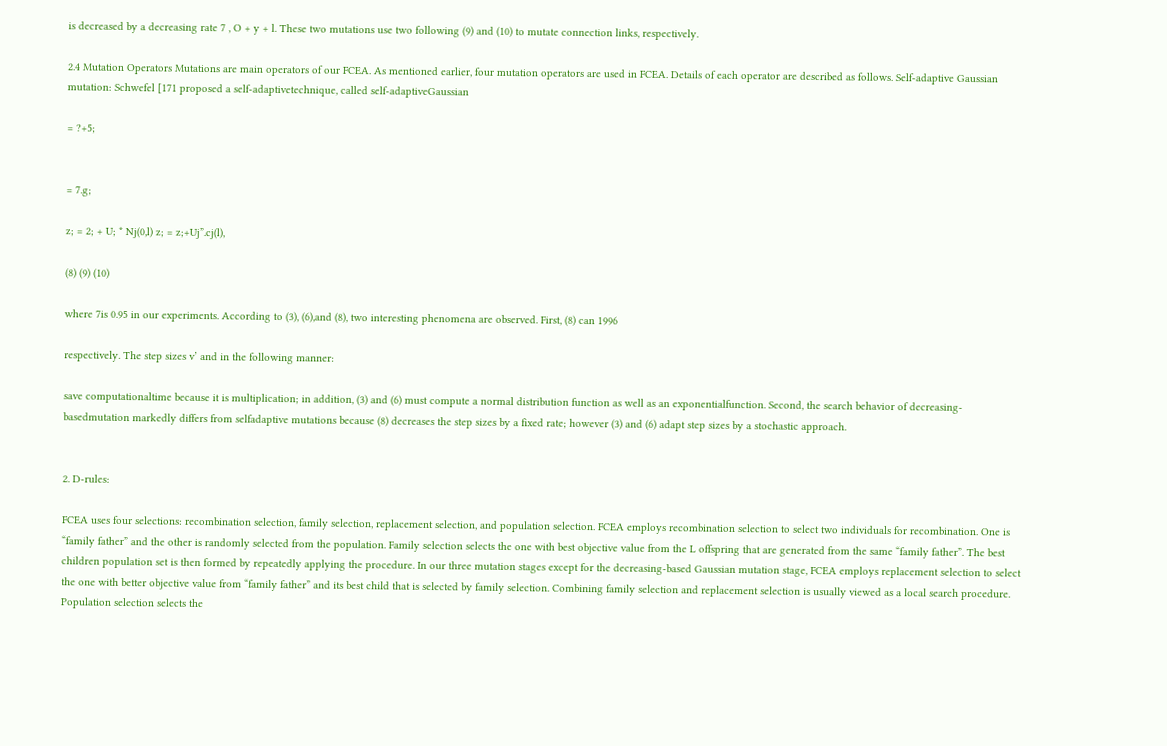is decreased by a decreasing rate 7 , O + y + l. These two mutations use two following (9) and (10) to mutate connection links, respectively.

2.4 Mutation Operators Mutations are main operators of our FCEA. As mentioned earlier, four mutation operators are used in FCEA. Details of each operator are described as follows. Self-adaptive Gaussian mutation: Schwefel [171 proposed a self-adaptivetechnique, called self-adaptiveGaussian

= ?+5;


= 7.g;

z; = 2; + U; * Nj(0,l) z; = z;+Uj”.cj(l),

(8) (9) (10)

where 7is 0.95 in our experiments. According to (3), (6),and (8), two interesting phenomena are observed. First, (8) can 1996

respectively. The step sizes v’ and in the following manner:

save computationaltime because it is multiplication; in addition, (3) and (6) must compute a normal distribution function as well as an exponentialfunction. Second, the search behavior of decreasing-basedmutation markedly differs from selfadaptive mutations because (8) decreases the step sizes by a fixed rate; however (3) and (6) adapt step sizes by a stochastic approach.


2. D-rules:

FCEA uses four selections: recombination selection, family selection, replacement selection, and population selection. FCEA employs recombination selection to select two individuals for recombination. One is “family father” and the other is randomly selected from the population. Family selection selects the one with best objective value from the L offspring that are generated from the same “family father”. The best children population set is then formed by repeatedly applying the procedure. In our three mutation stages except for the decreasing-based Gaussian mutation stage, FCEA employs replacement selection to select the one with better objective value from “family father” and its best child that is selected by family selection. Combining family selection and replacement selection is usually viewed as a local search procedure. Population selection selects the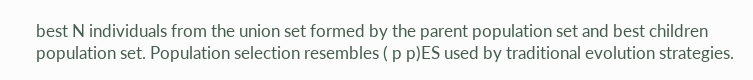best N individuals from the union set formed by the parent population set and best children population set. Population selection resembles ( p p)ES used by traditional evolution strategies.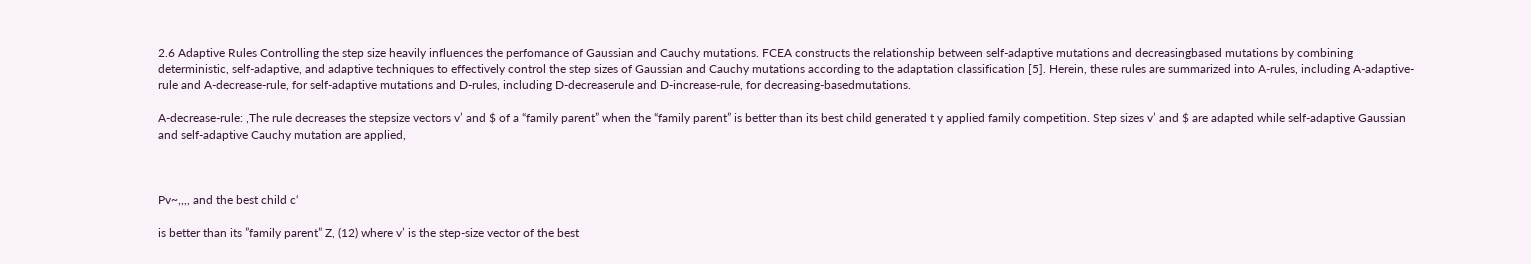2.6 Adaptive Rules Controlling the step size heavily influences the perfomance of Gaussian and Cauchy mutations. FCEA constructs the relationship between self-adaptive mutations and decreasingbased mutations by combining deterministic, self-adaptive, and adaptive techniques to effectively control the step sizes of Gaussian and Cauchy mutations according to the adaptation classification [5]. Herein, these rules are summarized into A-rules, including A-adaptive-rule and A-decrease-rule, for self-adaptive mutations and D-rules, including D-decreaserule and D-increase-rule, for decreasing-basedmutations.

A-decrease-rule: ,The rule decreases the stepsize vectors v’ and $ of a “family parent” when the “family parent” is better than its best child generated t y applied family competition. Step sizes v’ and $ are adapted while self-adaptive Gaussian and self-adaptive Cauchy mutation are applied,



Pv~,,,, and the best child c‘

is better than its ”family parent” Z, (12) where v’ is the step-size vector of the best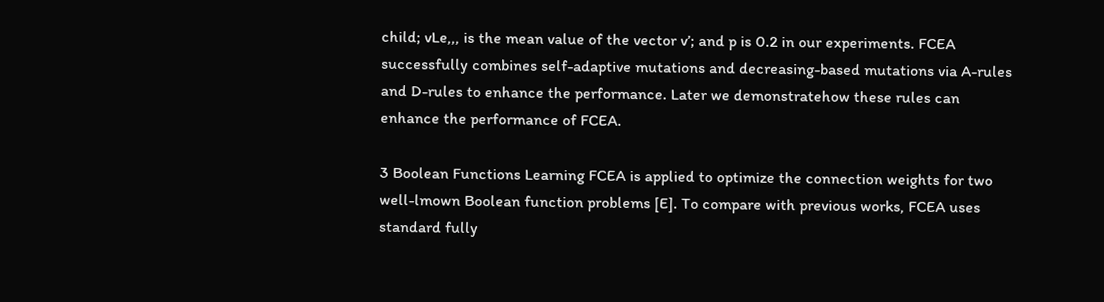child; vLe,,, is the mean value of the vector v’; and p is 0.2 in our experiments. FCEA successfully combines self-adaptive mutations and decreasing-based mutations via A-rules and D-rules to enhance the performance. Later we demonstratehow these rules can enhance the performance of FCEA.

3 Boolean Functions Learning FCEA is applied to optimize the connection weights for two well-lmown Boolean function problems [E]. To compare with previous works, FCEA uses standard fully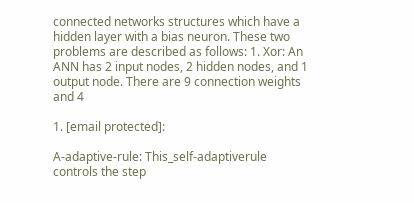connected networks structures which have a hidden layer with a bias neuron. These two problems are described as follows: 1. Xor: An ANN has 2 input nodes, 2 hidden nodes, and 1 output node. There are 9 connection weights and 4

1. [email protected]:

A-adaptive-rule: This_self-adaptiverule controls the step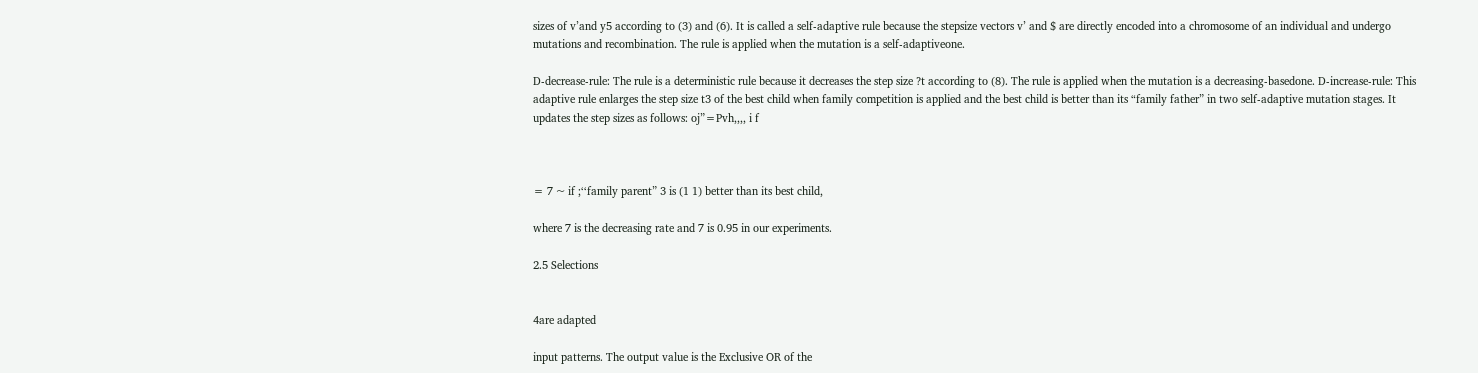sizes of v’and y5 according to (3) and (6). It is called a self-adaptive rule because the stepsize vectors v’ and $ are directly encoded into a chromosome of an individual and undergo mutations and recombination. The rule is applied when the mutation is a self-adaptiveone.

D-decrease-rule: The rule is a deterministic rule because it decreases the step size ?t according to (8). The rule is applied when the mutation is a decreasing-basedone. D-increase-rule: This adaptive rule enlarges the step size t3 of the best child when family competition is applied and the best child is better than its “family father” in two self-adaptive mutation stages. It updates the step sizes as follows: oj”=Pvh,,,, i f



= 7 ~ if ;‘‘family parent” 3 is (1 1) better than its best child,

where 7 is the decreasing rate and 7 is 0.95 in our experiments.

2.5 Selections


4are adapted

input patterns. The output value is the Exclusive OR of the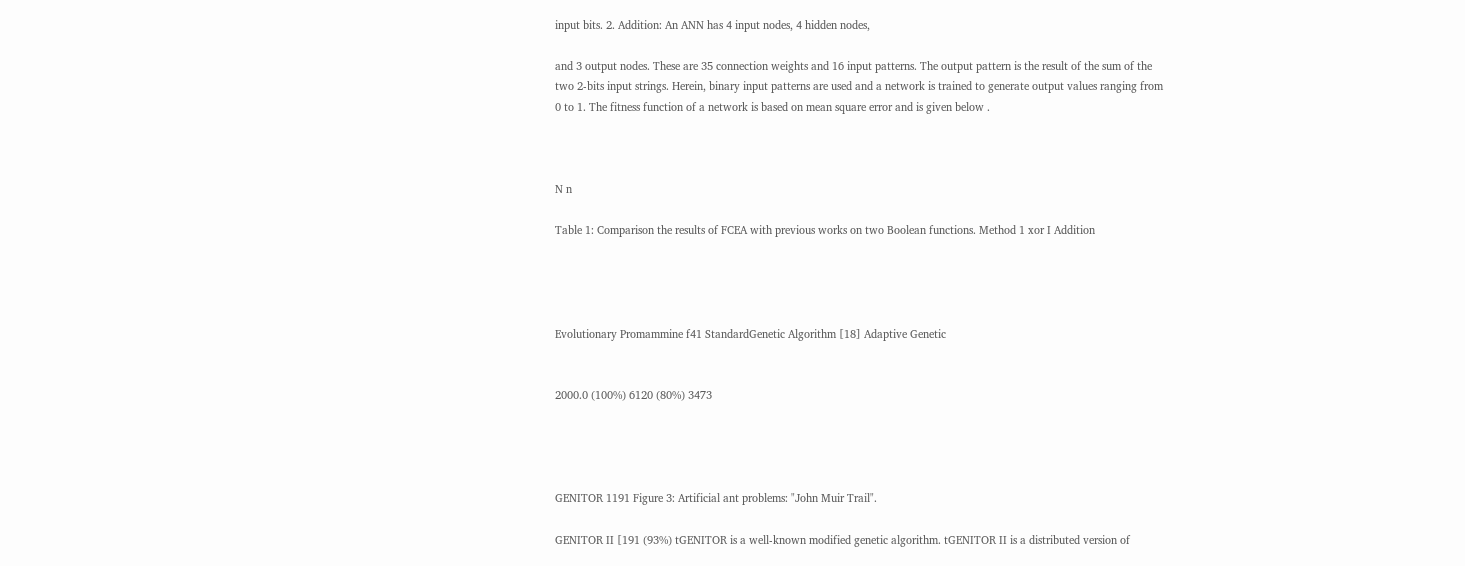input bits. 2. Addition: An ANN has 4 input nodes, 4 hidden nodes,

and 3 output nodes. These are 35 connection weights and 16 input patterns. The output pattern is the result of the sum of the two 2-bits input strings. Herein, binary input patterns are used and a network is trained to generate output values ranging from 0 to 1. The fitness function of a network is based on mean square error and is given below .



N n

Table 1: Comparison the results of FCEA with previous works on two Boolean functions. Method 1 xor I Addition




Evolutionary Promammine f41 StandardGenetic Algorithm [18] Adaptive Genetic


2000.0 (100%) 6120 (80%) 3473




GENITOR 1191 Figure 3: Artificial ant problems: "John Muir Trail".

GENITOR II [191 (93%) tGENITOR is a well-known modified genetic algorithm. tGENITOR II is a distributed version of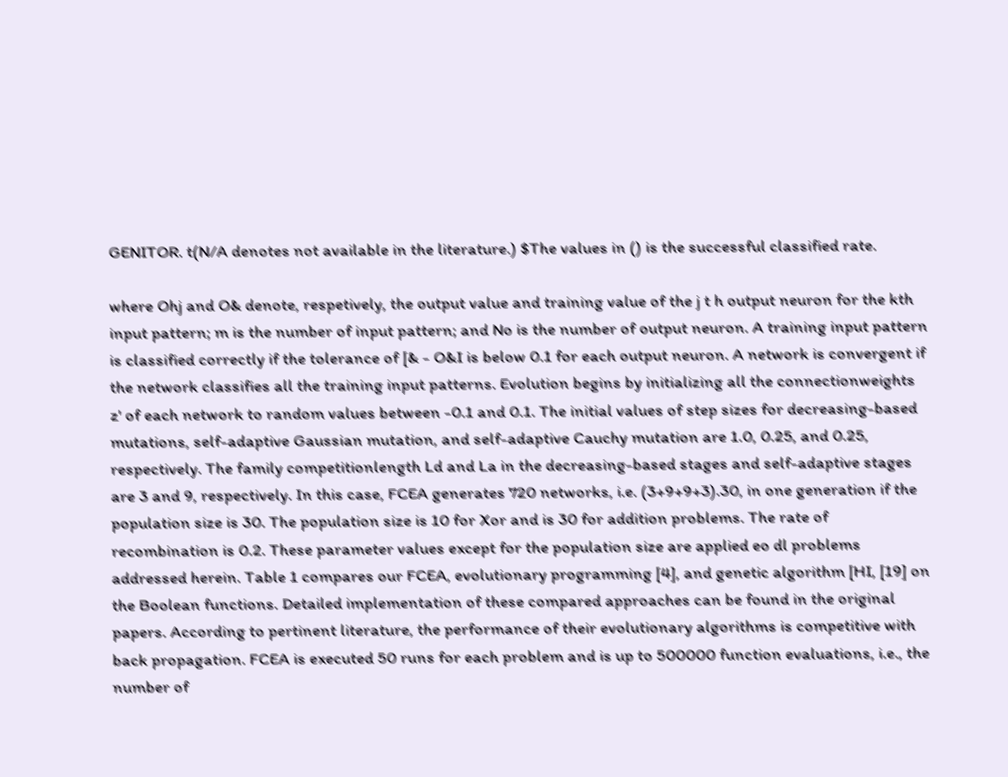GENITOR. t(N/A denotes not available in the literature.) $The values in () is the successful classified rate.

where Ohj and O& denote, respetively, the output value and training value of the j t h output neuron for the kth input pattern; m is the number of input pattern; and No is the number of output neuron. A training input pattern is classified correctly if the tolerance of [& - O&I is below 0.1 for each output neuron. A network is convergent if the network classifies all the training input patterns. Evolution begins by initializing all the connectionweights z' of each network to random values between -0.1 and 0.1. The initial values of step sizes for decreasing-based mutations, self-adaptive Gaussian mutation, and self-adaptive Cauchy mutation are 1.0, 0.25, and 0.25, respectively. The family competitionlength Ld and La in the decreasing-based stages and self-adaptive stages are 3 and 9, respectively. In this case, FCEA generates 720 networks, i.e. (3+9+9+3).30, in one generation if the population size is 30. The population size is 10 for Xor and is 30 for addition problems. The rate of recombination is 0.2. These parameter values except for the population size are applied eo dl problems addressed herein. Table 1 compares our FCEA, evolutionary programming [4], and genetic algorithm [HI, [19] on the Boolean functions. Detailed implementation of these compared approaches can be found in the original papers. According to pertinent literature, the performance of their evolutionary algorithms is competitive with back propagation. FCEA is executed 50 runs for each problem and is up to 500000 function evaluations, i.e., the number of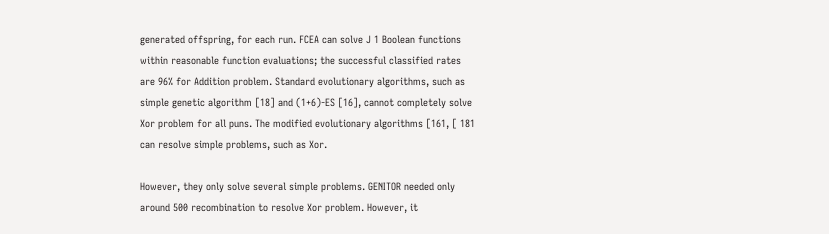generated offspring, for each run. FCEA can solve J 1 Boolean functions within reasonable function evaluations; the successful classified rates are 96% for Addition problem. Standard evolutionary algorithms, such as simple genetic algorithm [18] and (1+6)-ES [16], cannot completely solve Xor problem for all puns. The modified evolutionary algorithms [161, [ 181 can resolve simple problems, such as Xor.

However, they only solve several simple problems. GENITOR needed only around 500 recombination to resolve Xor problem. However, it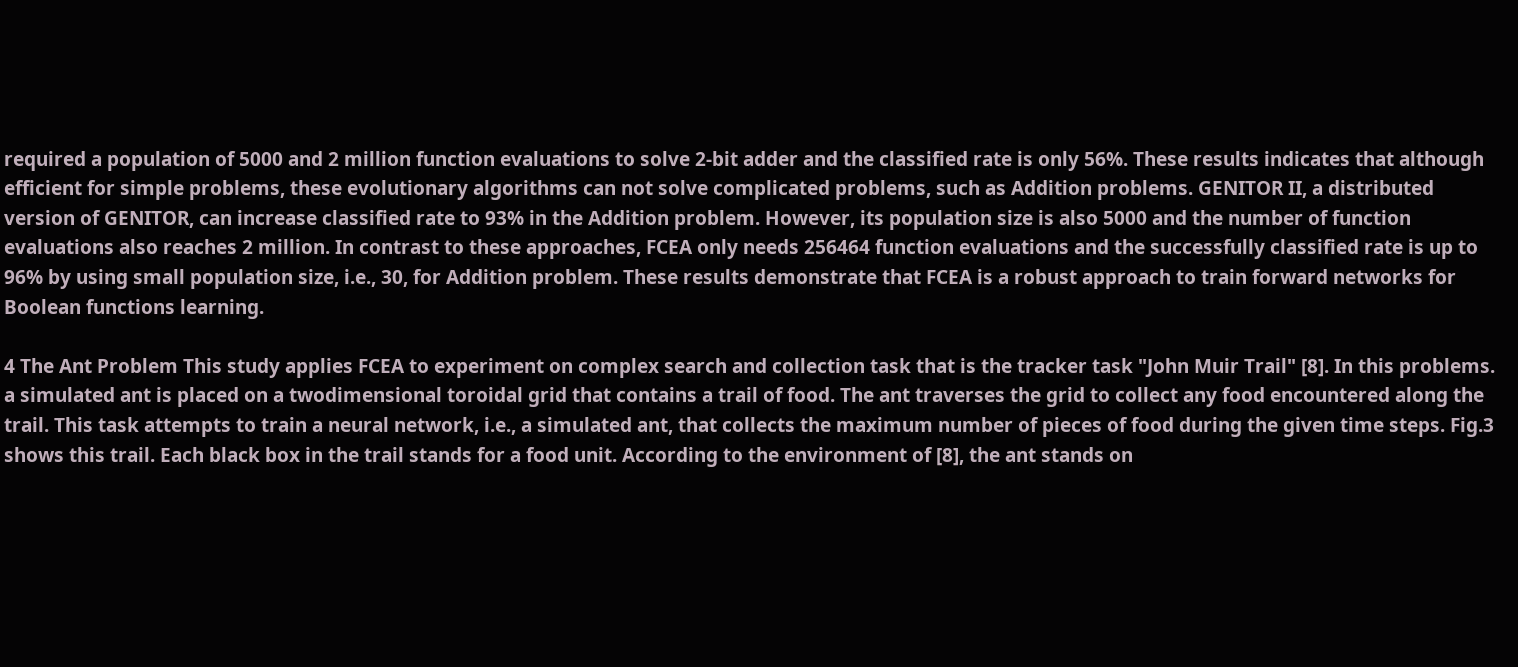required a population of 5000 and 2 million function evaluations to solve 2-bit adder and the classified rate is only 56%. These results indicates that although efficient for simple problems, these evolutionary algorithms can not solve complicated problems, such as Addition problems. GENITOR II, a distributed version of GENITOR, can increase classified rate to 93% in the Addition problem. However, its population size is also 5000 and the number of function evaluations also reaches 2 million. In contrast to these approaches, FCEA only needs 256464 function evaluations and the successfully classified rate is up to 96% by using small population size, i.e., 30, for Addition problem. These results demonstrate that FCEA is a robust approach to train forward networks for Boolean functions learning.

4 The Ant Problem This study applies FCEA to experiment on complex search and collection task that is the tracker task "John Muir Trail" [8]. In this problems. a simulated ant is placed on a twodimensional toroidal grid that contains a trail of food. The ant traverses the grid to collect any food encountered along the trail. This task attempts to train a neural network, i.e., a simulated ant, that collects the maximum number of pieces of food during the given time steps. Fig.3 shows this trail. Each black box in the trail stands for a food unit. According to the environment of [8], the ant stands on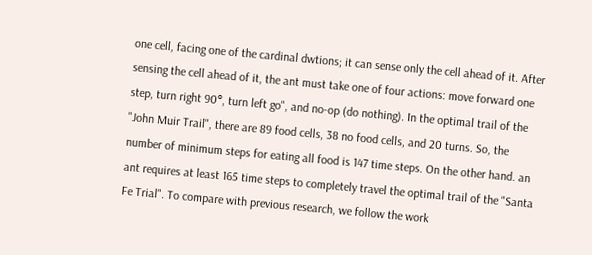one cell, facing one of the cardinal dwtions; it can sense only the cell ahead of it. After sensing the cell ahead of it, the ant must take one of four actions: move forward one step, turn right 90°, turn left go", and no-op (do nothing). In the optimal trail of the "John Muir Trail", there are 89 food cells, 38 no food cells, and 20 turns. So, the number of minimum steps for eating all food is 147 time steps. On the other hand. an ant requires at least 165 time steps to completely travel the optimal trail of the "Santa Fe Trial". To compare with previous research, we follow the work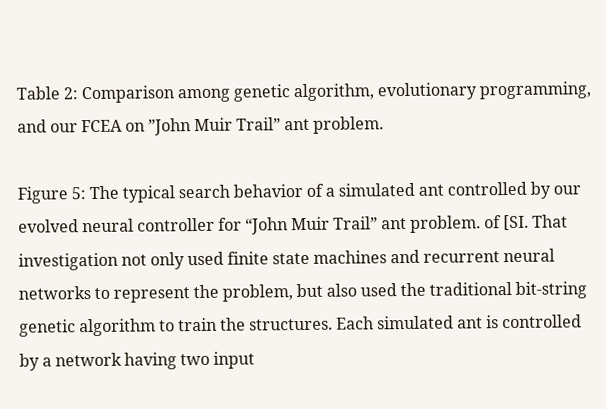Table 2: Comparison among genetic algorithm, evolutionary programming, and our FCEA on ”John Muir Trail” ant problem.

Figure 5: The typical search behavior of a simulated ant controlled by our evolved neural controller for “John Muir Trail” ant problem. of [SI. That investigation not only used finite state machines and recurrent neural networks to represent the problem, but also used the traditional bit-string genetic algorithm to train the structures. Each simulated ant is controlled by a network having two input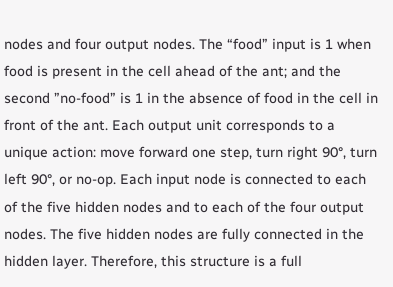nodes and four output nodes. The “food” input is 1 when food is present in the cell ahead of the ant; and the second ”no-food” is 1 in the absence of food in the cell in front of the ant. Each output unit corresponds to a unique action: move forward one step, turn right 90°, turn left 90°, or no-op. Each input node is connected to each of the five hidden nodes and to each of the four output nodes. The five hidden nodes are fully connected in the hidden layer. Therefore, this structure is a full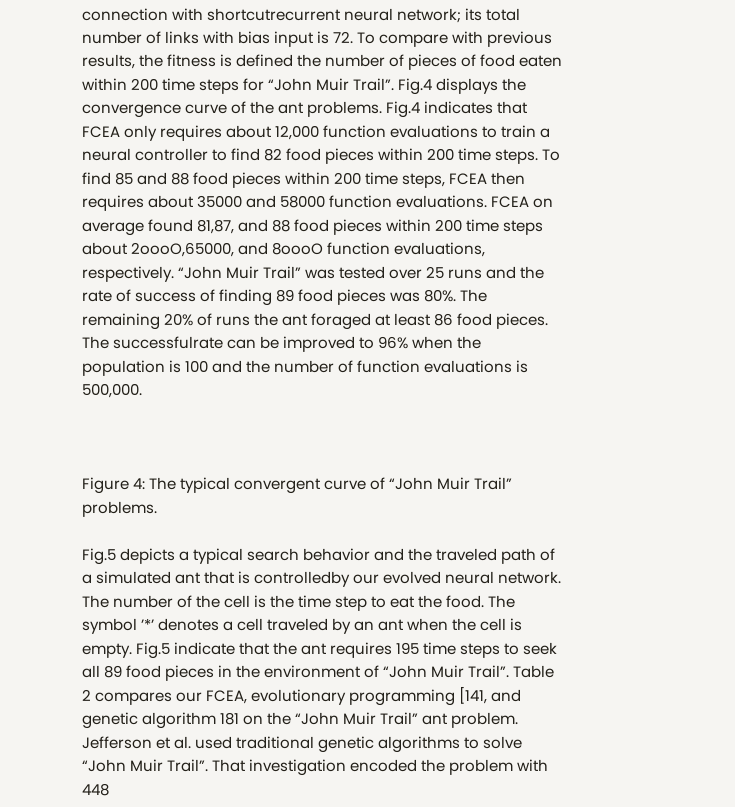connection with shortcutrecurrent neural network; its total number of links with bias input is 72. To compare with previous results, the fitness is defined the number of pieces of food eaten within 200 time steps for “John Muir Trail”. Fig.4 displays the convergence curve of the ant problems. Fig.4 indicates that FCEA only requires about 12,000 function evaluations to train a neural controller to find 82 food pieces within 200 time steps. To find 85 and 88 food pieces within 200 time steps, FCEA then requires about 35000 and 58000 function evaluations. FCEA on average found 81,87, and 88 food pieces within 200 time steps about 2oooO,65000, and 8oooO function evaluations, respectively. “John Muir Trail” was tested over 25 runs and the rate of success of finding 89 food pieces was 80%. The remaining 20% of runs the ant foraged at least 86 food pieces. The successfulrate can be improved to 96% when the population is 100 and the number of function evaluations is 500,000.



Figure 4: The typical convergent curve of “John Muir Trail” problems.

Fig.5 depicts a typical search behavior and the traveled path of a simulated ant that is controlledby our evolved neural network. The number of the cell is the time step to eat the food. The symbol ’*’ denotes a cell traveled by an ant when the cell is empty. Fig.5 indicate that the ant requires 195 time steps to seek all 89 food pieces in the environment of “John Muir Trail”. Table 2 compares our FCEA, evolutionary programming [141, and genetic algorithm 181 on the “John Muir Trail” ant problem. Jefferson et al. used traditional genetic algorithms to solve “John Muir Trail”. That investigation encoded the problem with 448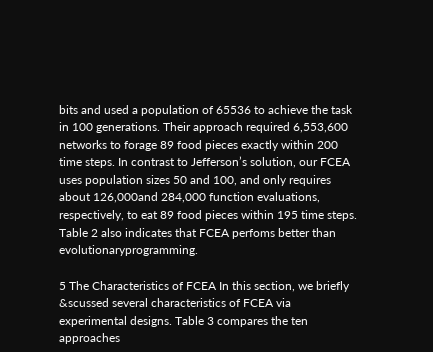bits and used a population of 65536 to achieve the task in 100 generations. Their approach required 6,553,600 networks to forage 89 food pieces exactly within 200 time steps. In contrast to Jefferson’s solution, our FCEA uses population sizes 50 and 100, and only requires about 126,000and 284,000 function evaluations, respectively, to eat 89 food pieces within 195 time steps. Table 2 also indicates that FCEA perfoms better than evolutionaryprogramming.

5 The Characteristics of FCEA In this section, we briefly &scussed several characteristics of FCEA via experimental designs. Table 3 compares the ten approaches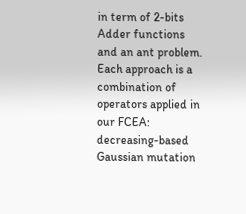in term of 2-bits Adder functions and an ant problem. Each approach is a combination of operators applied in our FCEA: decreasing-based Gaussian mutation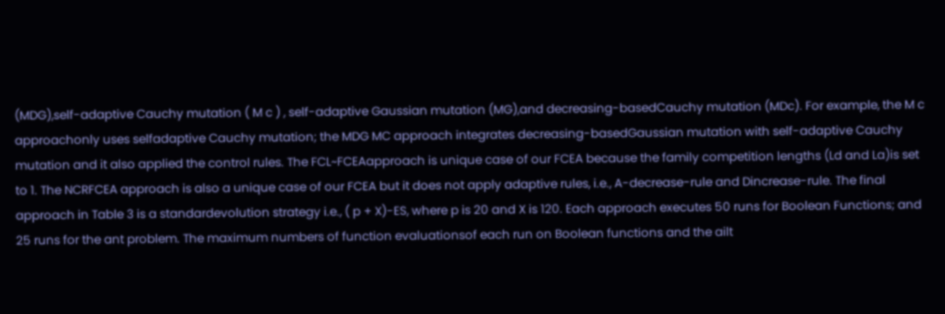(MDG),self-adaptive Cauchy mutation ( M c ) , self-adaptive Gaussian mutation (MG),and decreasing-basedCauchy mutation (MDc). For example, the M c approachonly uses selfadaptive Cauchy mutation; the MDG MC approach integrates decreasing-basedGaussian mutation with self-adaptive Cauchy mutation and it also applied the control rules. The FCL~FCEAapproach is unique case of our FCEA because the family competition lengths (Ld and La)is set to 1. The NCRFCEA approach is also a unique case of our FCEA but it does not apply adaptive rules, i.e., A-decrease-rule and Dincrease-rule. The final approach in Table 3 is a standardevolution strategy i.e., ( p + X)-ES, where p is 20 and X is 120. Each approach executes 50 runs for Boolean Functions; and 25 runs for the ant problem. The maximum numbers of function evaluationsof each run on Boolean functions and the ailt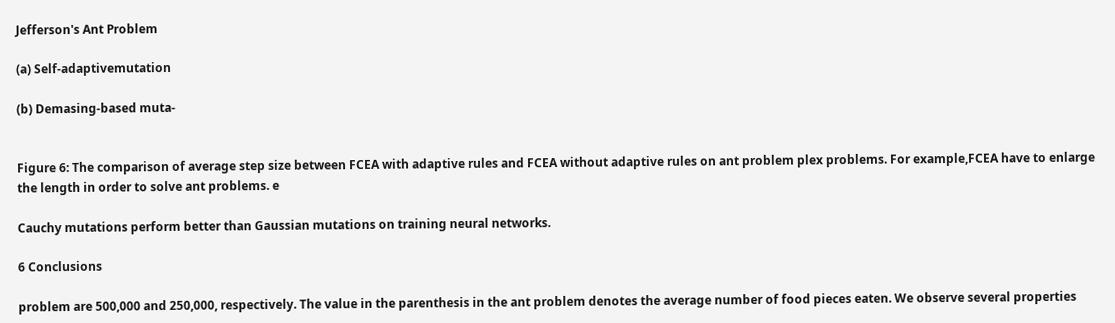Jefferson's Ant Problem

(a) Self-adaptivemutation

(b) Demasing-based muta-


Figure 6: The comparison of average step size between FCEA with adaptive rules and FCEA without adaptive rules on ant problem plex problems. For example,FCEA have to enlarge the length in order to solve ant problems. e

Cauchy mutations perform better than Gaussian mutations on training neural networks.

6 Conclusions

problem are 500,000 and 250,000, respectively. The value in the parenthesis in the ant problem denotes the average number of food pieces eaten. We observe several properties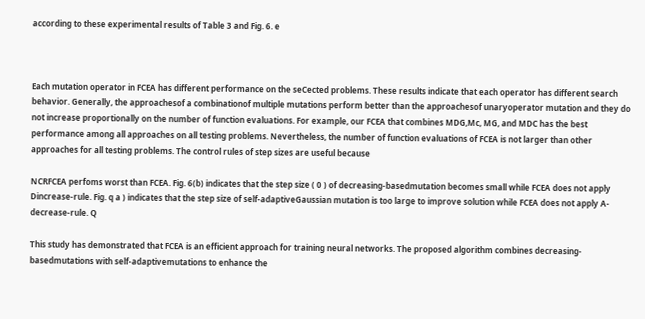according to these experimental results of Table 3 and Fig. 6. e



Each mutation operator in FCEA has different performance on the seCected problems. These results indicate that each operator has different search behavior. Generally, the approachesof a combinationof multiple mutations perform better than the approachesof unaryoperator mutation and they do not increase proportionally on the number of function evaluations. For example, our FCEA that combines MDG,Mc, MG, and MDC has the best performance among all approaches on all testing problems. Nevertheless, the number of function evaluations of FCEA is not larger than other approaches for all testing problems. The control rules of step sizes are useful because

NCRFCEA perfoms worst than FCEA. Fig. 6(b) indicates that the step size ( 0 ) of decreasing-basedmutation becomes small while FCEA does not apply Dincrease-rule. Fig. q a ) indicates that the step size of self-adaptiveGaussian mutation is too large to improve solution while FCEA does not apply A-decrease-rule. Q

This study has demonstrated that FCEA is an efficient approach for training neural networks. The proposed algorithm combines decreasing-basedmutations with self-adaptivemutations to enhance the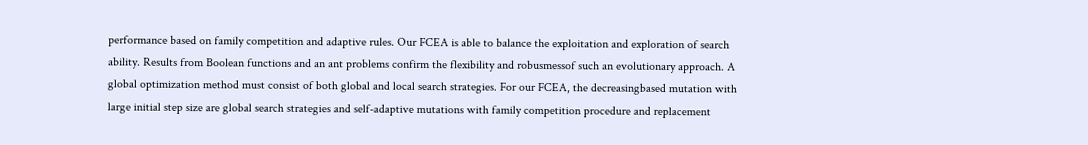performance based on family competition and adaptive rules. Our FCEA is able to balance the exploitation and exploration of search ability. Results from Boolean functions and an ant problems confirm the flexibility and robusmessof such an evolutionary approach. A global optimization method must consist of both global and local search strategies. For our FCEA, the decreasingbased mutation with large initial step size are global search strategies and self-adaptive mutations with family competition procedure and replacement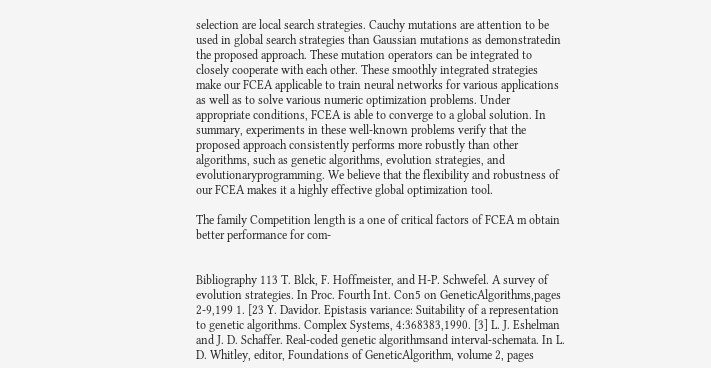selection are local search strategies. Cauchy mutations are attention to be used in global search strategies than Gaussian mutations as demonstratedin the proposed approach. These mutation operators can be integrated to closely cooperate with each other. These smoothly integrated strategies make our FCEA applicable to train neural networks for various applications as well as to solve various numeric optimization problems. Under appropriate conditions, FCEA is able to converge to a global solution. In summary, experiments in these well-known problems verify that the proposed approach consistently performs more robustly than other algorithms, such as genetic algorithms, evolution strategies, and evolutionaryprogramming. We believe that the flexibility and robustness of our FCEA makes it a highly effective global optimization tool.

The family Competition length is a one of critical factors of FCEA m obtain better performance for com-


Bibliography 113 T. Blck, F. Hoffmeister, and H-P. Schwefel. A survey of evolution strategies. In Proc. Fourth Int. Con5 on GeneticAlgorithms,pages 2-9,199 1. [23 Y. Davidor. Epistasis variance: Suitability of a representation to genetic algorithms. Complex Systems, 4:368383,1990. [3] L. J. Eshelman and J. D. Schaffer. Real-coded genetic algorithmsand interval-schemata. In L. D. Whitley, editor, Foundations of GeneticAlgorithm, volume 2, pages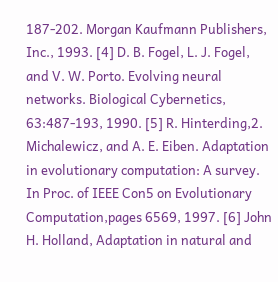187-202. Morgan Kaufmann Publishers, Inc., 1993. [4] D. B. Fogel, L. J. Fogel, and V. W. Porto. Evolving neural networks. Biological Cybernetics, 63:487-193, 1990. [5] R. Hinterding,2. Michalewicz, and A. E. Eiben. Adaptation in evolutionary computation: A survey. In Proc. of IEEE Con5 on Evolutionary Computation,pages 6569, 1997. [6] John H. Holland, Adaptation in natural and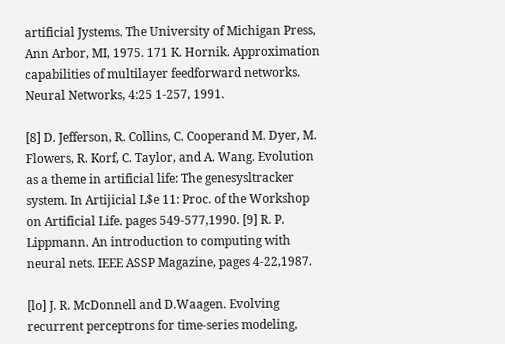artificial Jystems. The University of Michigan Press, Ann Arbor, MI, 1975. 171 K. Hornik. Approximation capabilities of multilayer feedforward networks. Neural Networks, 4:25 1-257, 1991.

[8] D. Jefferson, R. Collins, C. Cooperand M. Dyer, M. Flowers, R. Korf, C. Taylor, and A. Wang. Evolution as a theme in artificial life: The genesysltracker system. In Artijicial L$e 11: Proc. of the Workshop on Artificial Life. pages 549-577,1990. [9] R. P. Lippmann. An introduction to computing with neural nets. IEEE ASSP Magazine, pages 4-22,1987.

[lo] J. R. McDonnell and D.Waagen. Evolving recurrent perceptrons for time-series modeling,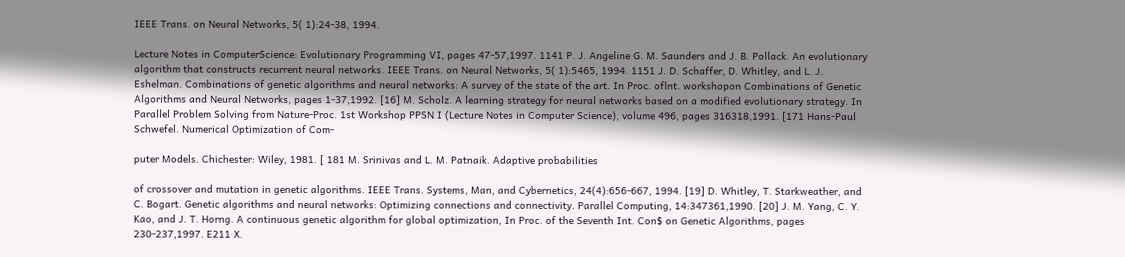IEEE Trans. on Neural Networks, 5( 1):24-38, 1994.

Lecture Notes in ComputerScience: Evolutionary Programming VI, pages 47-57,1997. 1141 P. J. Angeline G. M. Saunders and J. B. Pollack. An evolutionary algorithm that constructs recurrent neural networks. IEEE Trans. on Neural Networks, 5( 1):5465, 1994. 1151 J. D. Schaffer, D. Whitley, and L. J. Eshelman. Combinations of genetic algorithms and neural networks: A survey of the state of the art. In Proc. oflnt. workshopon Combinations of Genetic Algorithms and Neural Networks, pages 1-37,1992. [16] M. Scholz. A learning strategy for neural networks based on a modified evolutionary strategy. In Parallel Problem Solving from Nature-Proc. 1st Workshop PPSN I (Lecture Notes in Computer Science), volume 496, pages 316318,1991. [171 Hans-Paul Schwefel. Numerical Optimization of Com-

puter Models. Chichester: Wiley, 1981. [ 181 M. Srinivas and L. M. Patnaik. Adaptive probabilities

of crossover and mutation in genetic algorithms. IEEE Trans. Systems, Man, and Cybernetics, 24(4):656-667, 1994. [19] D. Whitley, T. Starkweather, and C. Bogart. Genetic algorithms and neural networks: Optimizing connections and connectivity. Parallel Computing, 14:347361,1990. [20] J. M. Yang, C. Y. Kao, and J. T. Horng. A continuous genetic algorithm for global optimization, In Proc. of the Seventh Int. Con$ on Genetic Algorithms, pages 230-237,1997. E211 X.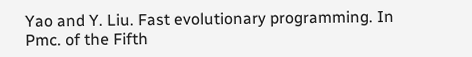Yao and Y. Liu. Fast evolutionary programming. In Pmc. of the Fifth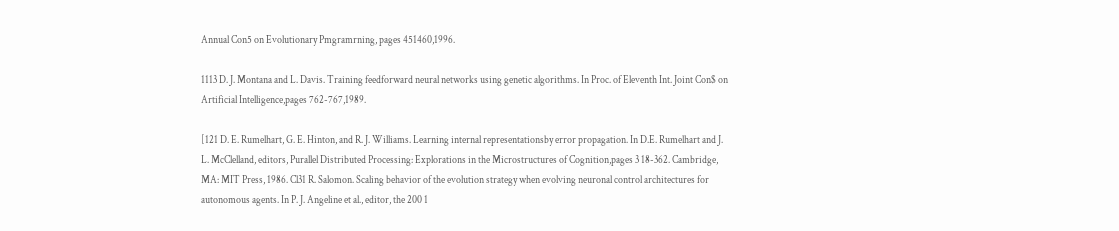Annual Con5 on Evolutionary Pmgramrning, pages 451460,1996.

1113 D. J. Montana and L. Davis. Training feedforward neural networks using genetic algorithms. In Proc. of Eleventh Int. Joint Con$ on Artificial Intelligence,pages 762-767,1989.

[121 D. E. Rumelhart, G. E. Hinton, and R. J. Williams. Learning internal representationsby error propagation. In D.E. Rumelhart and J. L. McClelland, editors, Purallel Distributed Processing: Explorations in the Microstructures of Cognition,pages 3 18-362. Cambridge, MA: MIT Press, 1986. Cl31 R. Salomon. Scaling behavior of the evolution strategy when evolving neuronal control architectures for autonomous agents. In P. J. Angeline et al., editor, the 200 1